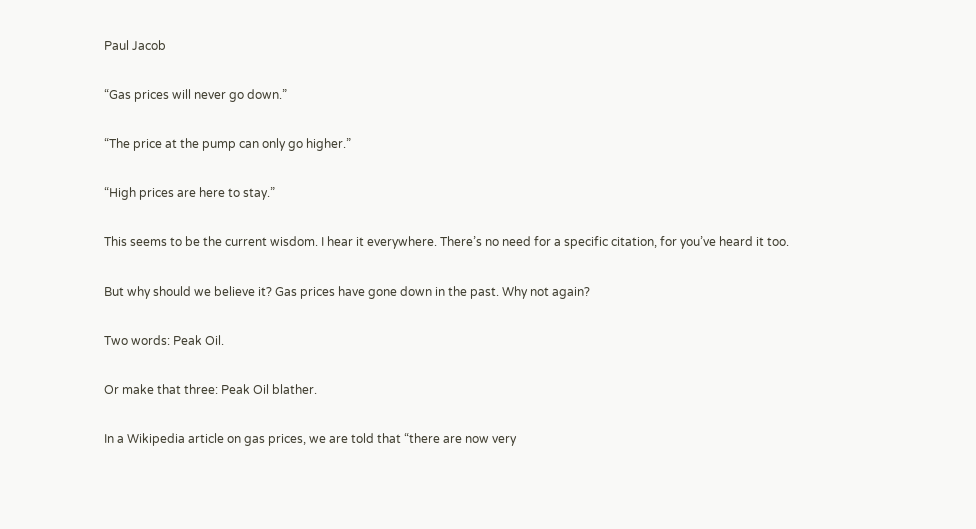Paul Jacob

“Gas prices will never go down.”

“The price at the pump can only go higher.”

“High prices are here to stay.”

This seems to be the current wisdom. I hear it everywhere. There’s no need for a specific citation, for you’ve heard it too.

But why should we believe it? Gas prices have gone down in the past. Why not again?

Two words: Peak Oil.

Or make that three: Peak Oil blather.

In a Wikipedia article on gas prices, we are told that “there are now very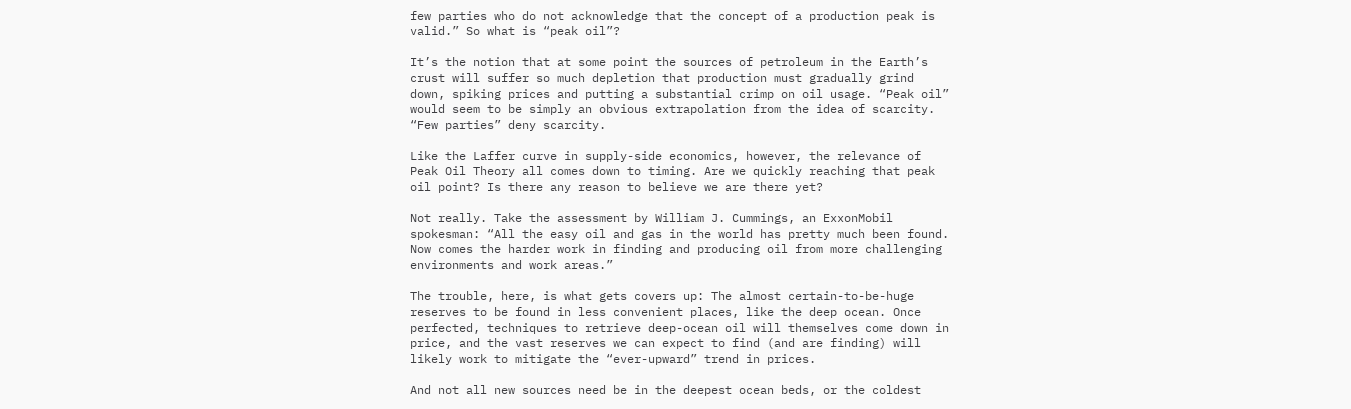few parties who do not acknowledge that the concept of a production peak is valid.” So what is “peak oil”?

It’s the notion that at some point the sources of petroleum in the Earth’s crust will suffer so much depletion that production must gradually grind down, spiking prices and putting a substantial crimp on oil usage. “Peak oil” would seem to be simply an obvious extrapolation from the idea of scarcity. “Few parties” deny scarcity.

Like the Laffer curve in supply-side economics, however, the relevance of Peak Oil Theory all comes down to timing. Are we quickly reaching that peak oil point? Is there any reason to believe we are there yet?

Not really. Take the assessment by William J. Cummings, an ExxonMobil spokesman: “All the easy oil and gas in the world has pretty much been found. Now comes the harder work in finding and producing oil from more challenging environments and work areas.”

The trouble, here, is what gets covers up: The almost certain-to-be-huge reserves to be found in less convenient places, like the deep ocean. Once perfected, techniques to retrieve deep-ocean oil will themselves come down in price, and the vast reserves we can expect to find (and are finding) will likely work to mitigate the “ever-upward” trend in prices.

And not all new sources need be in the deepest ocean beds, or the coldest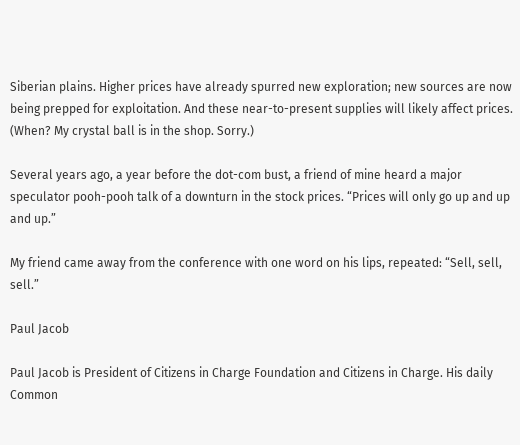Siberian plains. Higher prices have already spurred new exploration; new sources are now being prepped for exploitation. And these near-to-present supplies will likely affect prices. (When? My crystal ball is in the shop. Sorry.)

Several years ago, a year before the dot-com bust, a friend of mine heard a major speculator pooh-pooh talk of a downturn in the stock prices. “Prices will only go up and up and up.”

My friend came away from the conference with one word on his lips, repeated: “Sell, sell, sell.”

Paul Jacob

Paul Jacob is President of Citizens in Charge Foundation and Citizens in Charge. His daily Common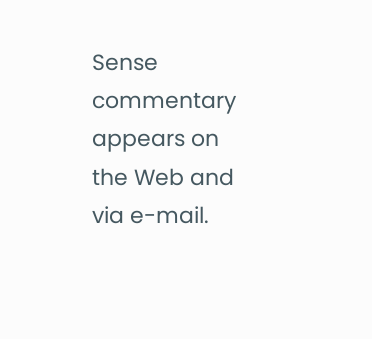Sense commentary appears on the Web and via e-mail.